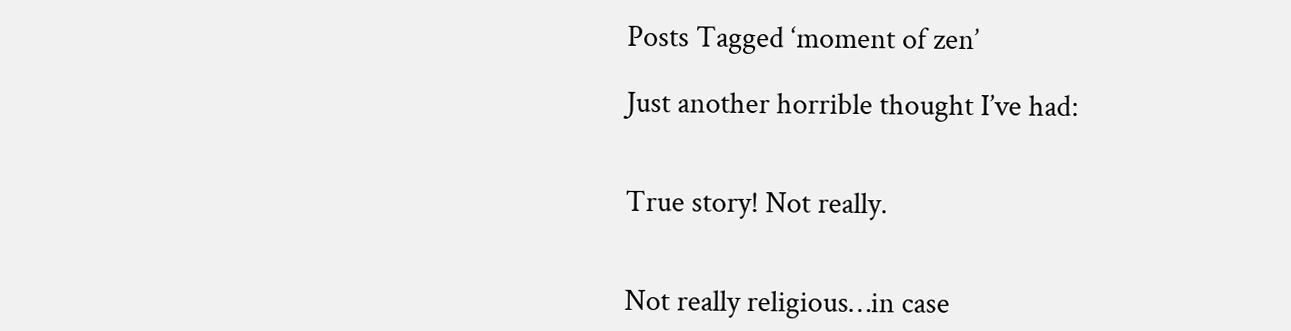Posts Tagged ‘moment of zen’

Just another horrible thought I’ve had:


True story! Not really.


Not really religious…in case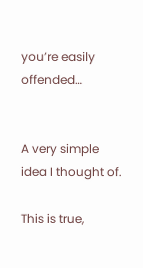you’re easily offended…


A very simple idea I thought of.

This is true,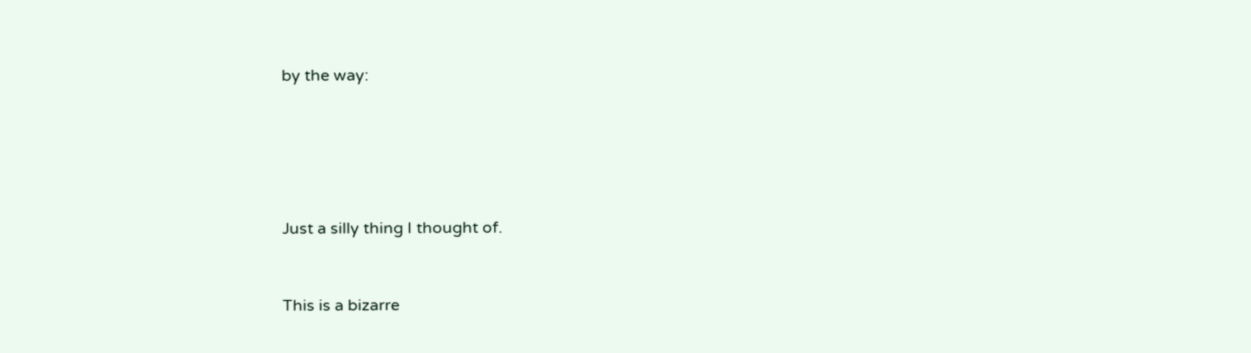by the way:





Just a silly thing I thought of.


This is a bizarre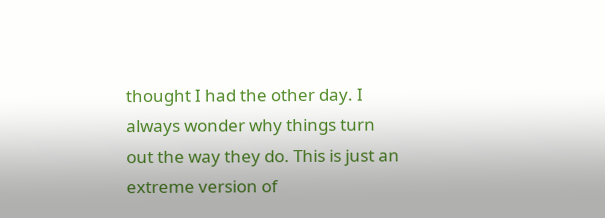thought I had the other day. I always wonder why things turn out the way they do. This is just an extreme version of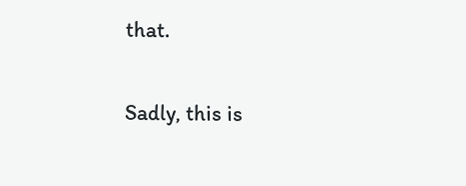that.

Sadly, this is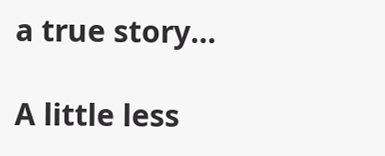a true story…

A little less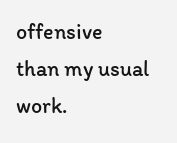offensive than my usual work.